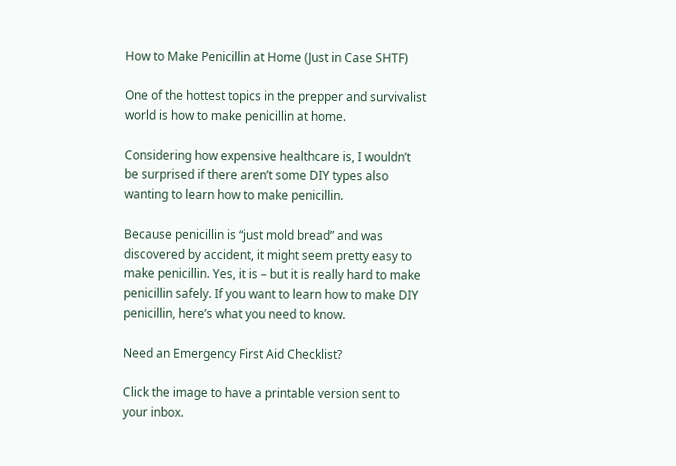How to Make Penicillin at Home (Just in Case SHTF)

One of the hottest topics in the prepper and survivalist world is how to make penicillin at home.

Considering how expensive healthcare is, I wouldn’t be surprised if there aren’t some DIY types also wanting to learn how to make penicillin.

Because penicillin is “just mold bread” and was discovered by accident, it might seem pretty easy to make penicillin. Yes, it is – but it is really hard to make penicillin safely. If you want to learn how to make DIY penicillin, here’s what you need to know.

Need an Emergency First Aid Checklist?

Click the image to have a printable version sent to your inbox.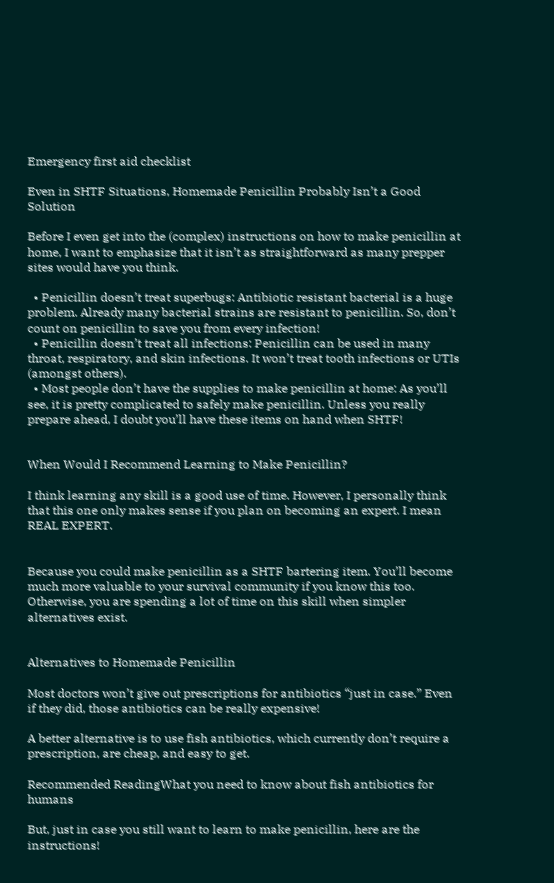Emergency first aid checklist

Even in SHTF Situations, Homemade Penicillin Probably Isn’t a Good Solution

Before I even get into the (complex) instructions on how to make penicillin at home, I want to emphasize that it isn’t as straightforward as many prepper sites would have you think.

  • Penicillin doesn’t treat superbugs: Antibiotic resistant bacterial is a huge problem. Already many bacterial strains are resistant to penicillin. So, don’t count on penicillin to save you from every infection!
  • Penicillin doesn’t treat all infections: Penicillin can be used in many throat, respiratory, and skin infections. It won’t treat tooth infections or UTIs (amongst others).
  • Most people don’t have the supplies to make penicillin at home: As you’ll see, it is pretty complicated to safely make penicillin. Unless you really prepare ahead, I doubt you’ll have these items on hand when SHTF!


When Would I Recommend Learning to Make Penicillin?

I think learning any skill is a good use of time. However, I personally think that this one only makes sense if you plan on becoming an expert. I mean REAL EXPERT.


Because you could make penicillin as a SHTF bartering item. You’ll become much more valuable to your survival community if you know this too. Otherwise, you are spending a lot of time on this skill when simpler alternatives exist.


Alternatives to Homemade Penicillin

Most doctors won’t give out prescriptions for antibiotics “just in case.” Even if they did, those antibiotics can be really expensive!

A better alternative is to use fish antibiotics, which currently don’t require a prescription, are cheap, and easy to get.

Recommended ReadingWhat you need to know about fish antibiotics for humans

But, just in case you still want to learn to make penicillin, here are the instructions!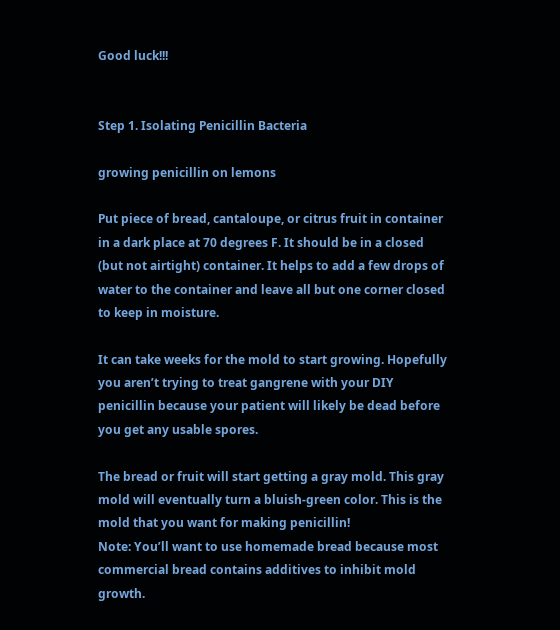Good luck!!!


Step 1. Isolating Penicillin Bacteria

growing penicillin on lemons

Put piece of bread, cantaloupe, or citrus fruit in container in a dark place at 70 degrees F. It should be in a closed (but not airtight) container. It helps to add a few drops of water to the container and leave all but one corner closed to keep in moisture.

It can take weeks for the mold to start growing. Hopefully you aren’t trying to treat gangrene with your DIY penicillin because your patient will likely be dead before you get any usable spores.

The bread or fruit will start getting a gray mold. This gray mold will eventually turn a bluish-green color. This is the mold that you want for making penicillin!
Note: You’ll want to use homemade bread because most commercial bread contains additives to inhibit mold growth.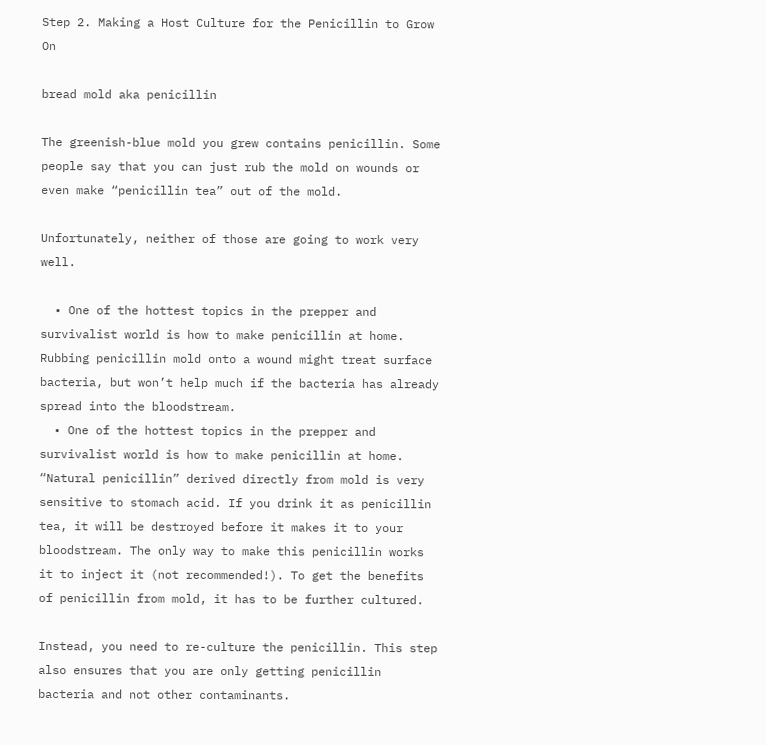Step 2. Making a Host Culture for the Penicillin to Grow On

bread mold aka penicillin

The greenish-blue mold you grew contains penicillin. Some people say that you can just rub the mold on wounds or even make “penicillin tea” out of the mold.

Unfortunately, neither of those are going to work very well.

  • One of the hottest topics in the prepper and survivalist world is how to make penicillin at home. Rubbing penicillin mold onto a wound might treat surface bacteria, but won’t help much if the bacteria has already spread into the bloodstream.
  • One of the hottest topics in the prepper and survivalist world is how to make penicillin at home. “Natural penicillin” derived directly from mold is very sensitive to stomach acid. If you drink it as penicillin tea, it will be destroyed before it makes it to your bloodstream. The only way to make this penicillin works it to inject it (not recommended!). To get the benefits of penicillin from mold, it has to be further cultured.

Instead, you need to re-culture the penicillin. This step also ensures that you are only getting penicillin bacteria and not other contaminants.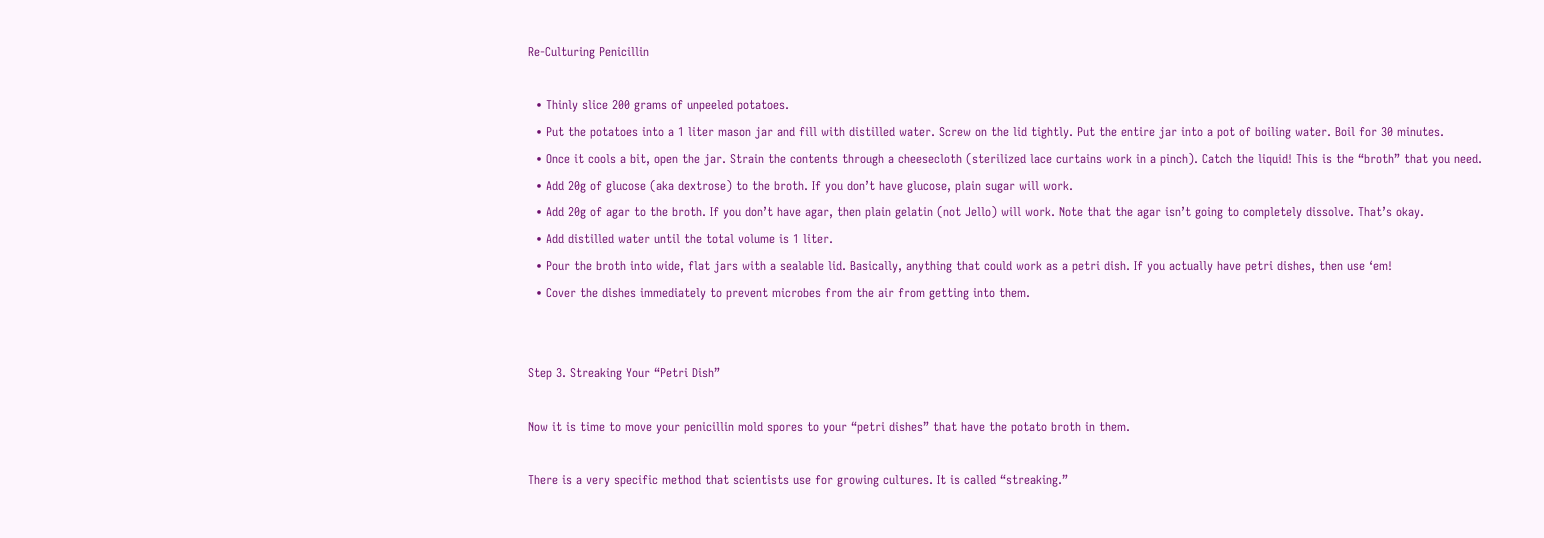Re-Culturing Penicillin

  • Thinly slice 200 grams of unpeeled potatoes.
  • Put the potatoes into a 1 liter mason jar and fill with distilled water. Screw on the lid tightly. Put the entire jar into a pot of boiling water. Boil for 30 minutes.
  • Once it cools a bit, open the jar. Strain the contents through a cheesecloth (sterilized lace curtains work in a pinch). Catch the liquid! This is the “broth” that you need.
  • Add 20g of glucose (aka dextrose) to the broth. If you don’t have glucose, plain sugar will work.
  • Add 20g of agar to the broth. If you don’t have agar, then plain gelatin (not Jello) will work. Note that the agar isn’t going to completely dissolve. That’s okay.
  • Add distilled water until the total volume is 1 liter.
  • Pour the broth into wide, flat jars with a sealable lid. Basically, anything that could work as a petri dish. If you actually have petri dishes, then use ‘em!
  • Cover the dishes immediately to prevent microbes from the air from getting into them.


Step 3. Streaking Your “Petri Dish”

Now it is time to move your penicillin mold spores to your “petri dishes” that have the potato broth in them.

There is a very specific method that scientists use for growing cultures. It is called “streaking.”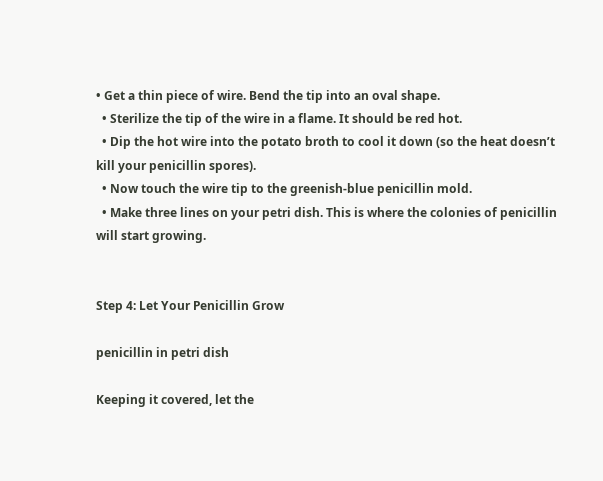• Get a thin piece of wire. Bend the tip into an oval shape.
  • Sterilize the tip of the wire in a flame. It should be red hot.
  • Dip the hot wire into the potato broth to cool it down (so the heat doesn’t kill your penicillin spores).
  • Now touch the wire tip to the greenish-blue penicillin mold.
  • Make three lines on your petri dish. This is where the colonies of penicillin will start growing.


Step 4: Let Your Penicillin Grow

penicillin in petri dish

Keeping it covered, let the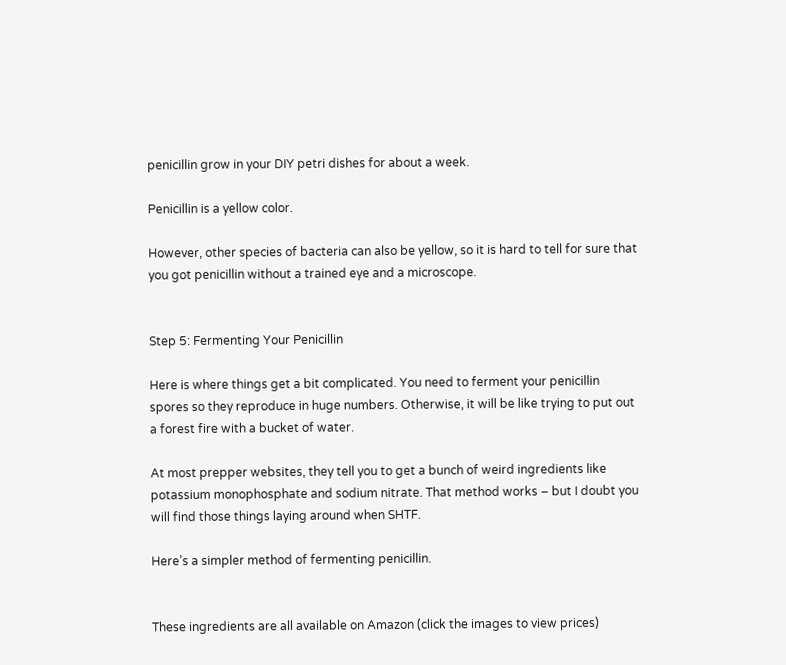penicillin grow in your DIY petri dishes for about a week.

Penicillin is a yellow color.

However, other species of bacteria can also be yellow, so it is hard to tell for sure that you got penicillin without a trained eye and a microscope.


Step 5: Fermenting Your Penicillin

Here is where things get a bit complicated. You need to ferment your penicillin spores so they reproduce in huge numbers. Otherwise, it will be like trying to put out a forest fire with a bucket of water.

At most prepper websites, they tell you to get a bunch of weird ingredients like potassium monophosphate and sodium nitrate. That method works – but I doubt you will find those things laying around when SHTF.

Here’s a simpler method of fermenting penicillin.


These ingredients are all available on Amazon (click the images to view prices)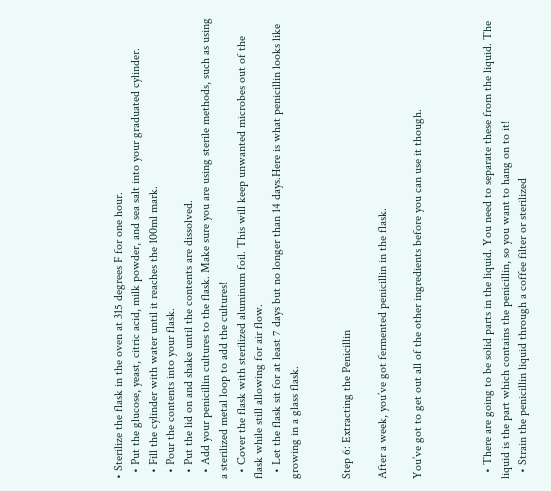• Sterilize the flask in the oven at 315 degrees F for one hour.
  • Put the glucose, yeast, citric acid, milk powder, and sea salt into your graduated cylinder.
  • Fill the cylinder with water until it reaches the 100ml mark.
  • Pour the contents into your flask.
  • Put the lid on and shake until the contents are dissolved.
  • Add your penicillin cultures to the flask. Make sure you are using sterile methods, such as using a sterilized metal loop to add the cultures!
  • Cover the flask with sterilized aluminum foil. This will keep unwanted microbes out of the flask while still allowing for air flow.
  • Let the flask sit for at least 7 days but no longer than 14 days.Here is what penicillin looks like growing in a glass flask.


Step 6: Extracting the Penicillin

After a week, you’ve got fermented penicillin in the flask.

You’ve got to get out all of the other ingredients before you can use it though.



  • There are going to be solid parts in the liquid. You need to separate these from the liquid. The liquid is the part which contains the penicillin, so you want to hang on to it!
  • Strain the penicillin liquid through a coffee filter or sterilized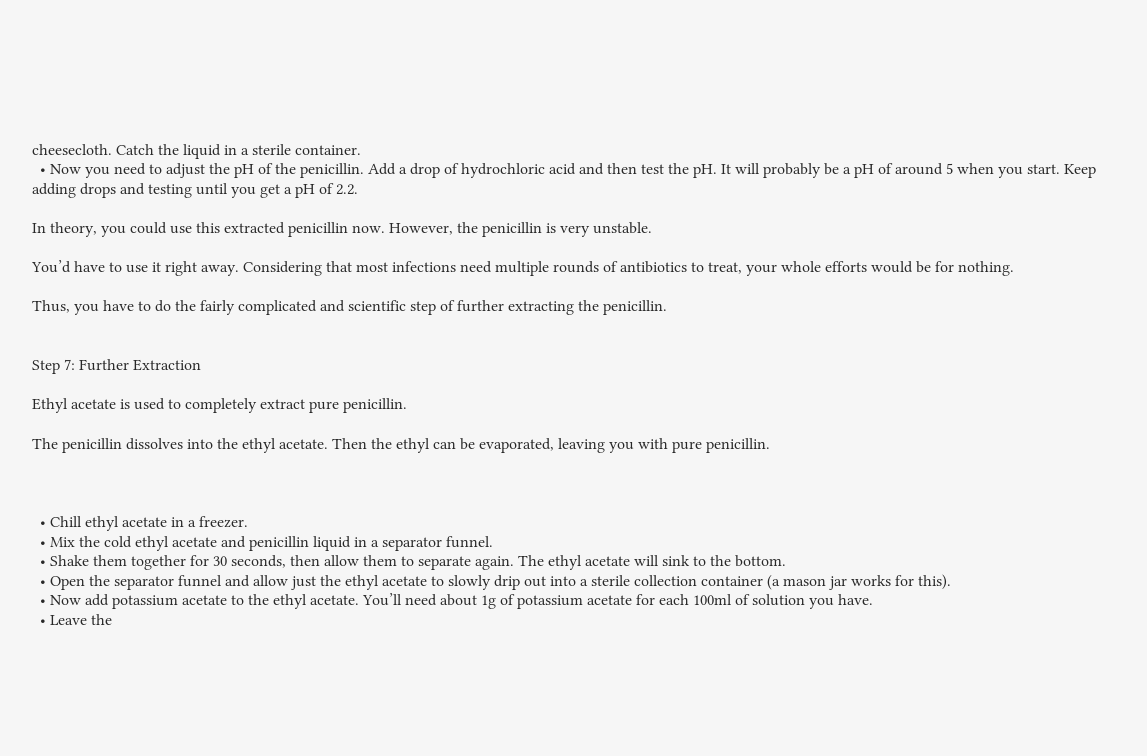cheesecloth. Catch the liquid in a sterile container.
  • Now you need to adjust the pH of the penicillin. Add a drop of hydrochloric acid and then test the pH. It will probably be a pH of around 5 when you start. Keep adding drops and testing until you get a pH of 2.2.

In theory, you could use this extracted penicillin now. However, the penicillin is very unstable.

You’d have to use it right away. Considering that most infections need multiple rounds of antibiotics to treat, your whole efforts would be for nothing.

Thus, you have to do the fairly complicated and scientific step of further extracting the penicillin.


Step 7: Further Extraction

Ethyl acetate is used to completely extract pure penicillin.

The penicillin dissolves into the ethyl acetate. Then the ethyl can be evaporated, leaving you with pure penicillin.



  • Chill ethyl acetate in a freezer.
  • Mix the cold ethyl acetate and penicillin liquid in a separator funnel.
  • Shake them together for 30 seconds, then allow them to separate again. The ethyl acetate will sink to the bottom.
  • Open the separator funnel and allow just the ethyl acetate to slowly drip out into a sterile collection container (a mason jar works for this).
  • Now add potassium acetate to the ethyl acetate. You’ll need about 1g of potassium acetate for each 100ml of solution you have.
  • Leave the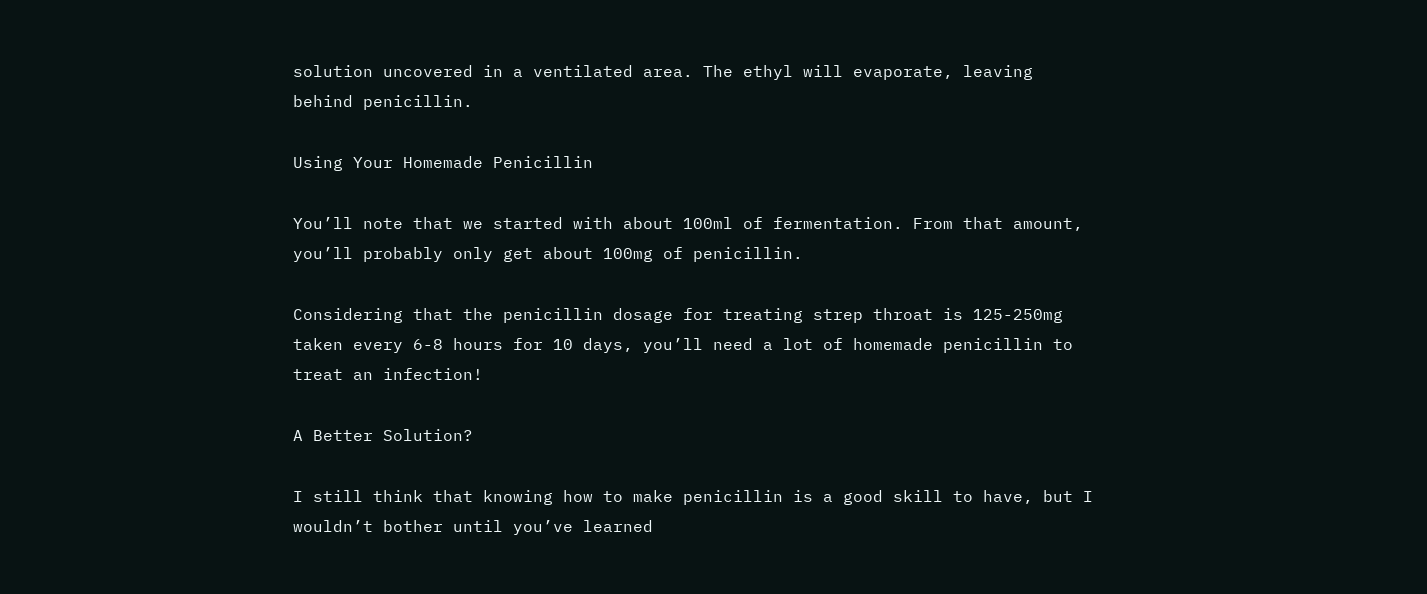solution uncovered in a ventilated area. The ethyl will evaporate, leaving behind penicillin.

Using Your Homemade Penicillin

You’ll note that we started with about 100ml of fermentation. From that amount, you’ll probably only get about 100mg of penicillin.

Considering that the penicillin dosage for treating strep throat is 125-250mg taken every 6-8 hours for 10 days, you’ll need a lot of homemade penicillin to treat an infection!

A Better Solution?

I still think that knowing how to make penicillin is a good skill to have, but I wouldn’t bother until you’ve learned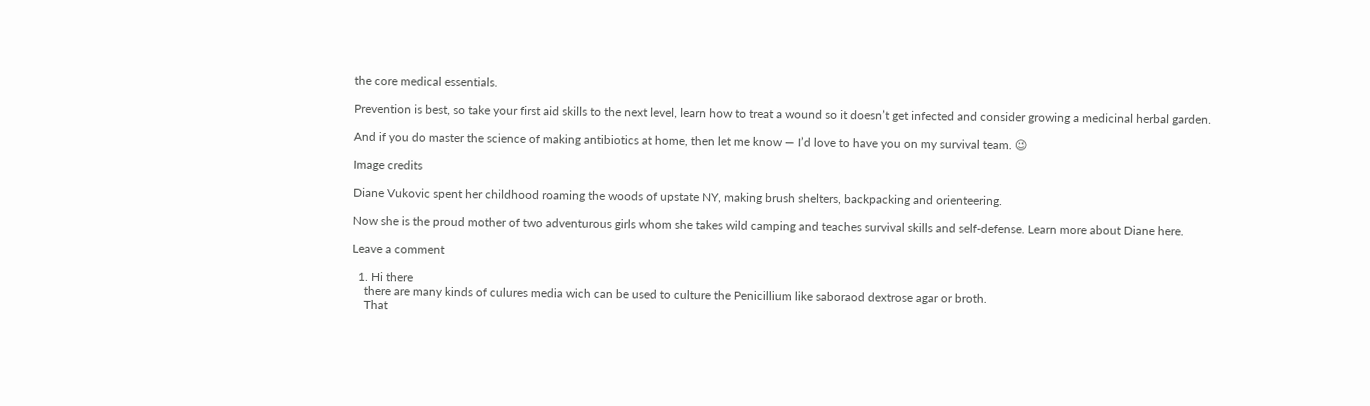the core medical essentials.

Prevention is best, so take your first aid skills to the next level, learn how to treat a wound so it doesn’t get infected and consider growing a medicinal herbal garden.

And if you do master the science of making antibiotics at home, then let me know — I’d love to have you on my survival team. 😉

Image credits

Diane Vukovic spent her childhood roaming the woods of upstate NY, making brush shelters, backpacking and orienteering.

Now she is the proud mother of two adventurous girls whom she takes wild camping and teaches survival skills and self-defense. Learn more about Diane here.

Leave a comment

  1. Hi there
    there are many kinds of culures media wich can be used to culture the Penicillium like saboraod dextrose agar or broth.
    That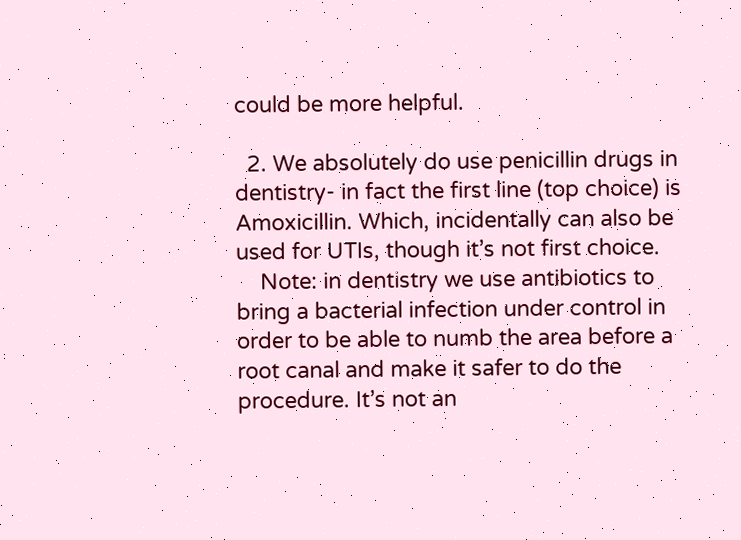could be more helpful.

  2. We absolutely do use penicillin drugs in dentistry- in fact the first line (top choice) is Amoxicillin. Which, incidentally can also be used for UTIs, though it’s not first choice.
    Note: in dentistry we use antibiotics to bring a bacterial infection under control in order to be able to numb the area before a root canal and make it safer to do the procedure. It’s not an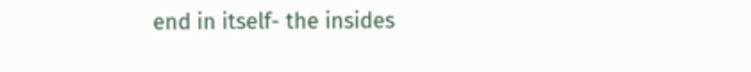end in itself- the insides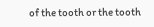of the tooth or the tooth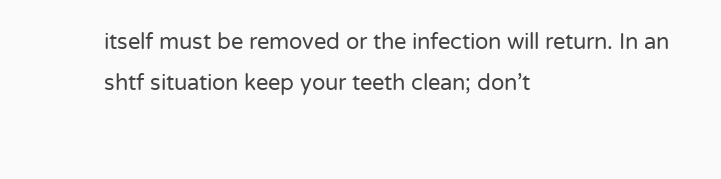itself must be removed or the infection will return. In an shtf situation keep your teeth clean; don’t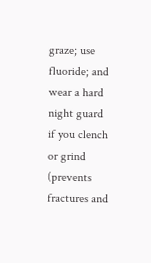graze; use fluoride; and wear a hard night guard if you clench or grind (prevents fractures and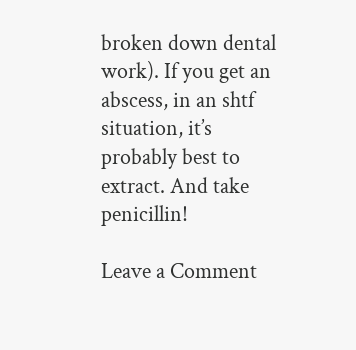broken down dental work). If you get an abscess, in an shtf situation, it’s probably best to extract. And take penicillin!

Leave a Comment